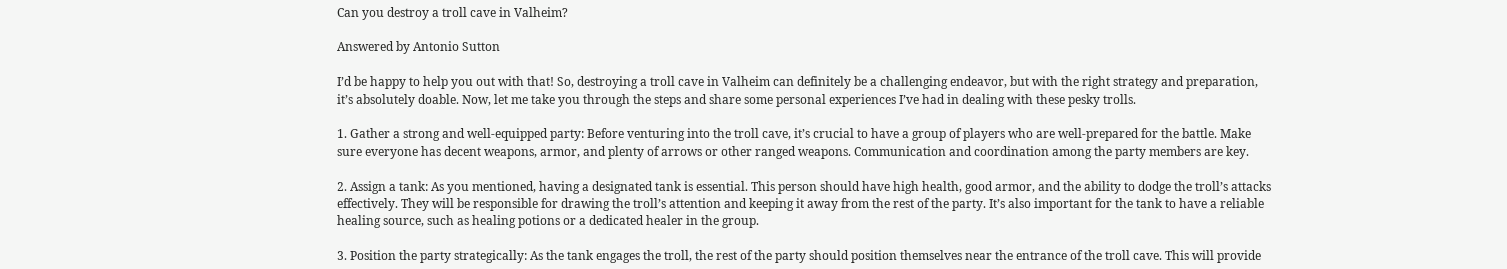Can you destroy a troll cave in Valheim?

Answered by Antonio Sutton

I’d be happy to help you out with that! So, destroying a troll cave in Valheim can definitely be a challenging endeavor, but with the right strategy and preparation, it’s absolutely doable. Now, let me take you through the steps and share some personal experiences I’ve had in dealing with these pesky trolls.

1. Gather a strong and well-equipped party: Before venturing into the troll cave, it’s crucial to have a group of players who are well-prepared for the battle. Make sure everyone has decent weapons, armor, and plenty of arrows or other ranged weapons. Communication and coordination among the party members are key.

2. Assign a tank: As you mentioned, having a designated tank is essential. This person should have high health, good armor, and the ability to dodge the troll’s attacks effectively. They will be responsible for drawing the troll’s attention and keeping it away from the rest of the party. It’s also important for the tank to have a reliable healing source, such as healing potions or a dedicated healer in the group.

3. Position the party strategically: As the tank engages the troll, the rest of the party should position themselves near the entrance of the troll cave. This will provide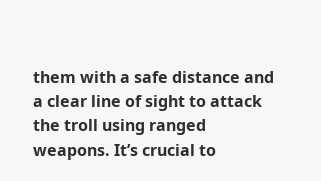them with a safe distance and a clear line of sight to attack the troll using ranged weapons. It’s crucial to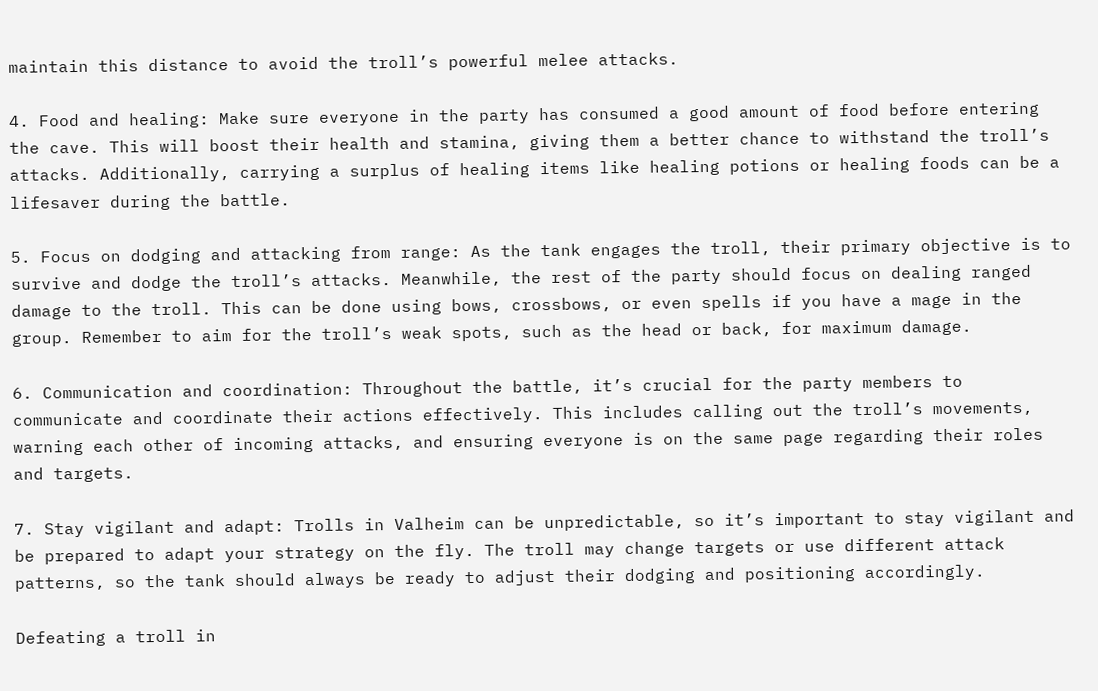maintain this distance to avoid the troll’s powerful melee attacks.

4. Food and healing: Make sure everyone in the party has consumed a good amount of food before entering the cave. This will boost their health and stamina, giving them a better chance to withstand the troll’s attacks. Additionally, carrying a surplus of healing items like healing potions or healing foods can be a lifesaver during the battle.

5. Focus on dodging and attacking from range: As the tank engages the troll, their primary objective is to survive and dodge the troll’s attacks. Meanwhile, the rest of the party should focus on dealing ranged damage to the troll. This can be done using bows, crossbows, or even spells if you have a mage in the group. Remember to aim for the troll’s weak spots, such as the head or back, for maximum damage.

6. Communication and coordination: Throughout the battle, it’s crucial for the party members to communicate and coordinate their actions effectively. This includes calling out the troll’s movements, warning each other of incoming attacks, and ensuring everyone is on the same page regarding their roles and targets.

7. Stay vigilant and adapt: Trolls in Valheim can be unpredictable, so it’s important to stay vigilant and be prepared to adapt your strategy on the fly. The troll may change targets or use different attack patterns, so the tank should always be ready to adjust their dodging and positioning accordingly.

Defeating a troll in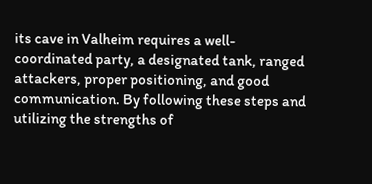its cave in Valheim requires a well-coordinated party, a designated tank, ranged attackers, proper positioning, and good communication. By following these steps and utilizing the strengths of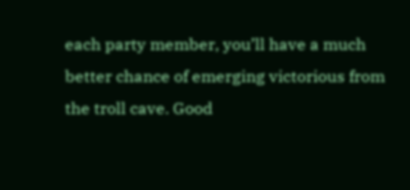each party member, you’ll have a much better chance of emerging victorious from the troll cave. Good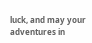luck, and may your adventures in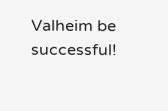Valheim be successful!